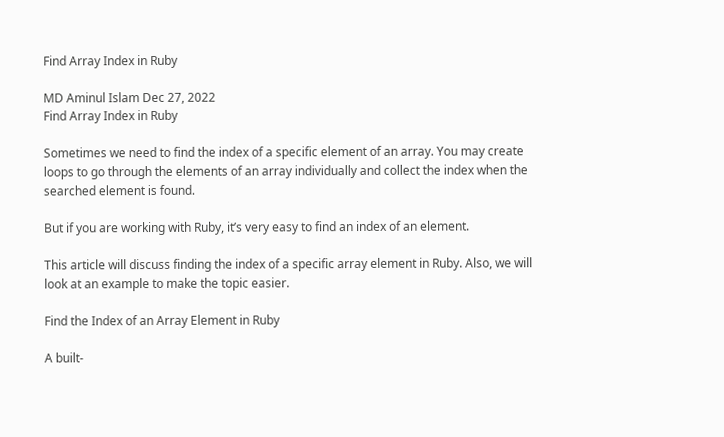Find Array Index in Ruby

MD Aminul Islam Dec 27, 2022
Find Array Index in Ruby

Sometimes we need to find the index of a specific element of an array. You may create loops to go through the elements of an array individually and collect the index when the searched element is found.

But if you are working with Ruby, it’s very easy to find an index of an element.

This article will discuss finding the index of a specific array element in Ruby. Also, we will look at an example to make the topic easier.

Find the Index of an Array Element in Ruby

A built-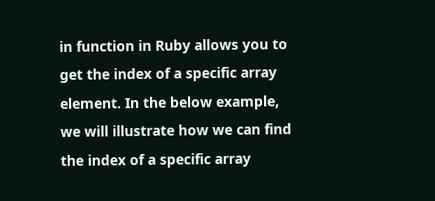in function in Ruby allows you to get the index of a specific array element. In the below example, we will illustrate how we can find the index of a specific array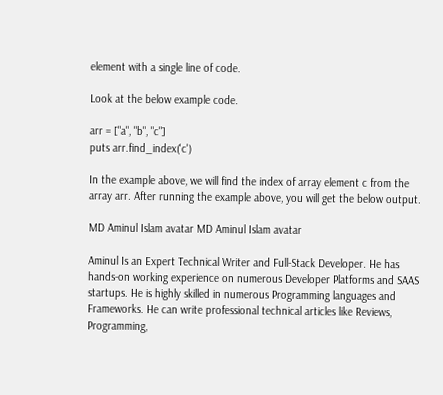element with a single line of code.

Look at the below example code.

arr = ["a", "b", "c"]
puts arr.find_index('c')

In the example above, we will find the index of array element c from the array arr. After running the example above, you will get the below output.

MD Aminul Islam avatar MD Aminul Islam avatar

Aminul Is an Expert Technical Writer and Full-Stack Developer. He has hands-on working experience on numerous Developer Platforms and SAAS startups. He is highly skilled in numerous Programming languages and Frameworks. He can write professional technical articles like Reviews, Programming,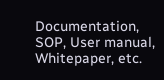Documentation, SOP, User manual, Whitepaper, etc.